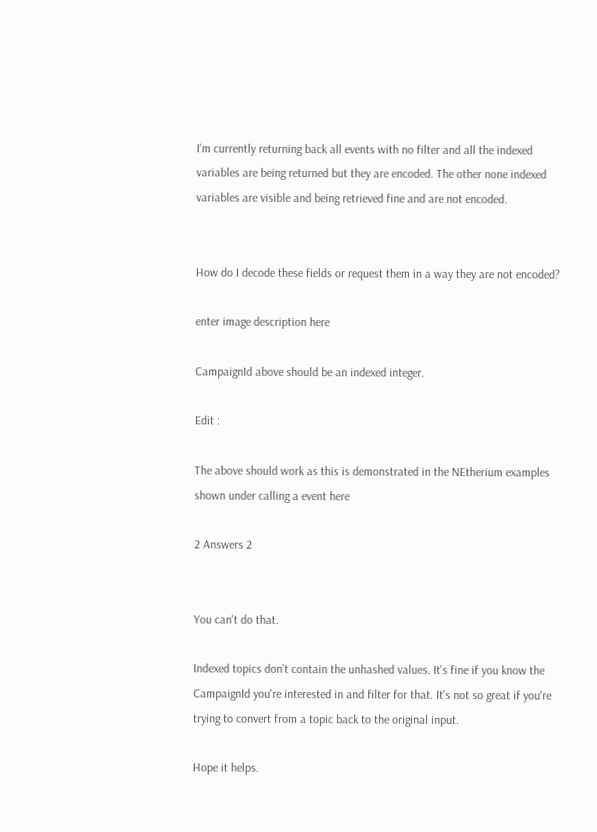I'm currently returning back all events with no filter and all the indexed variables are being returned but they are encoded. The other none indexed variables are visible and being retrieved fine and are not encoded.


How do I decode these fields or request them in a way they are not encoded?

enter image description here

CampaignId above should be an indexed integer.

Edit :

The above should work as this is demonstrated in the NEtherium examples shown under calling a event here

2 Answers 2


You can't do that.

Indexed topics don't contain the unhashed values. It's fine if you know the CampaignId you're interested in and filter for that. It's not so great if you're trying to convert from a topic back to the original input.

Hope it helps.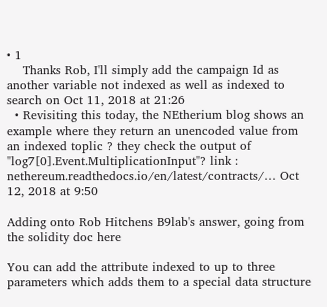• 1
    Thanks Rob, I'll simply add the campaign Id as another variable not indexed as well as indexed to search on Oct 11, 2018 at 21:26
  • Revisiting this today, the NEtherium blog shows an example where they return an unencoded value from an indexed toplic ? they check the output of "log7[0].Event.MultiplicationInput"? link : nethereum.readthedocs.io/en/latest/contracts/… Oct 12, 2018 at 9:50

Adding onto Rob Hitchens B9lab's answer, going from the solidity doc here

You can add the attribute indexed to up to three parameters which adds them to a special data structure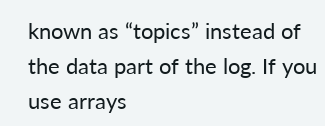known as “topics” instead of the data part of the log. If you use arrays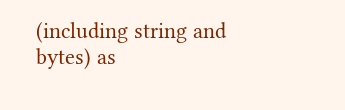(including string and bytes) as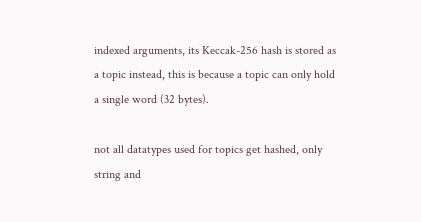indexed arguments, its Keccak-256 hash is stored as a topic instead, this is because a topic can only hold a single word (32 bytes).

not all datatypes used for topics get hashed, only string and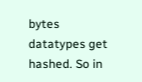bytes datatypes get hashed. So in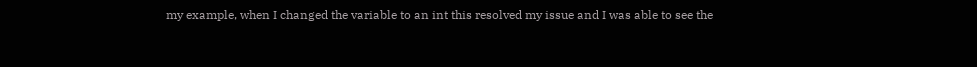my example, when I changed the variable to an int this resolved my issue and I was able to see the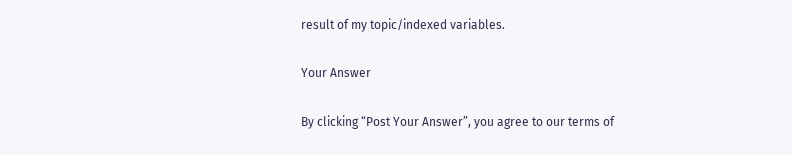result of my topic/indexed variables.

Your Answer

By clicking “Post Your Answer”, you agree to our terms of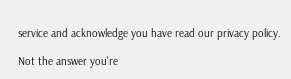service and acknowledge you have read our privacy policy.

Not the answer you're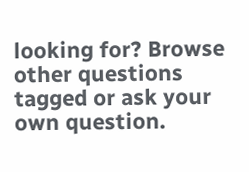looking for? Browse other questions tagged or ask your own question.